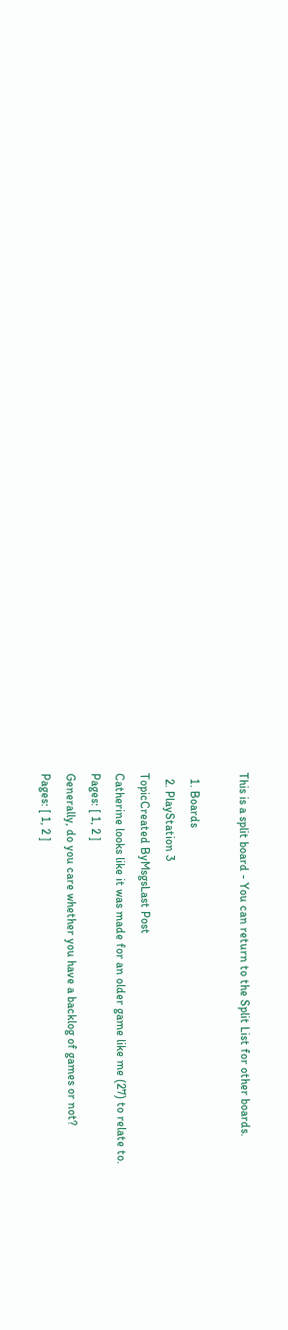This is a split board - You can return to the Split List for other boards.

  1. Boards
  2. PlayStation 3
TopicCreated ByMsgsLast Post
Catherine looks like it was made for an older game like me (27) to relate to.
Pages: [ 1, 2 ]
Generally, do you care whether you have a backlog of games or not?
Pages: [ 1, 2 ]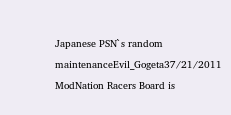Japanese PSN`s random maintenanceEvil_Gogeta37/21/2011
ModNation Racers Board is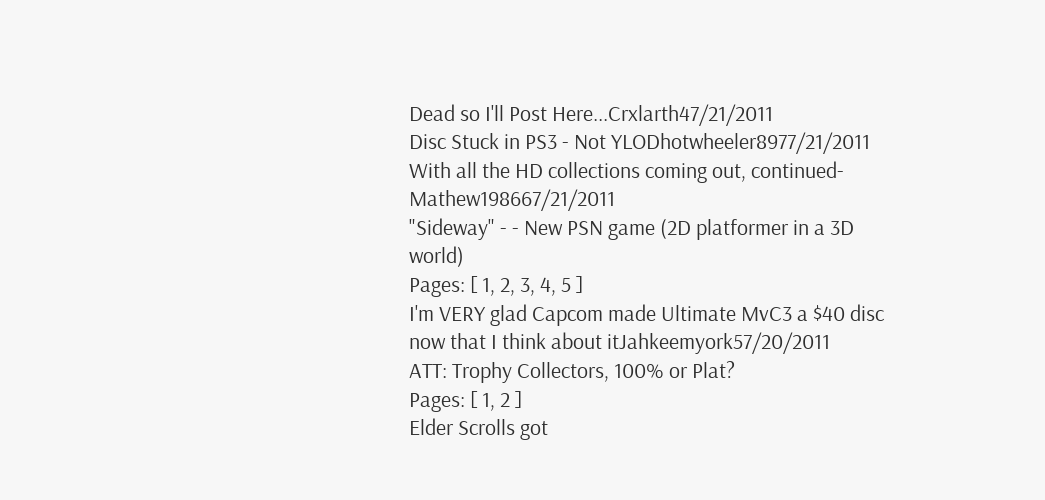Dead so I'll Post Here...Crxlarth47/21/2011
Disc Stuck in PS3 - Not YLODhotwheeler8977/21/2011
With all the HD collections coming out, continued-Mathew198667/21/2011
"Sideway" - - New PSN game (2D platformer in a 3D world)
Pages: [ 1, 2, 3, 4, 5 ]
I'm VERY glad Capcom made Ultimate MvC3 a $40 disc now that I think about itJahkeemyork57/20/2011
ATT: Trophy Collectors, 100% or Plat?
Pages: [ 1, 2 ]
Elder Scrolls got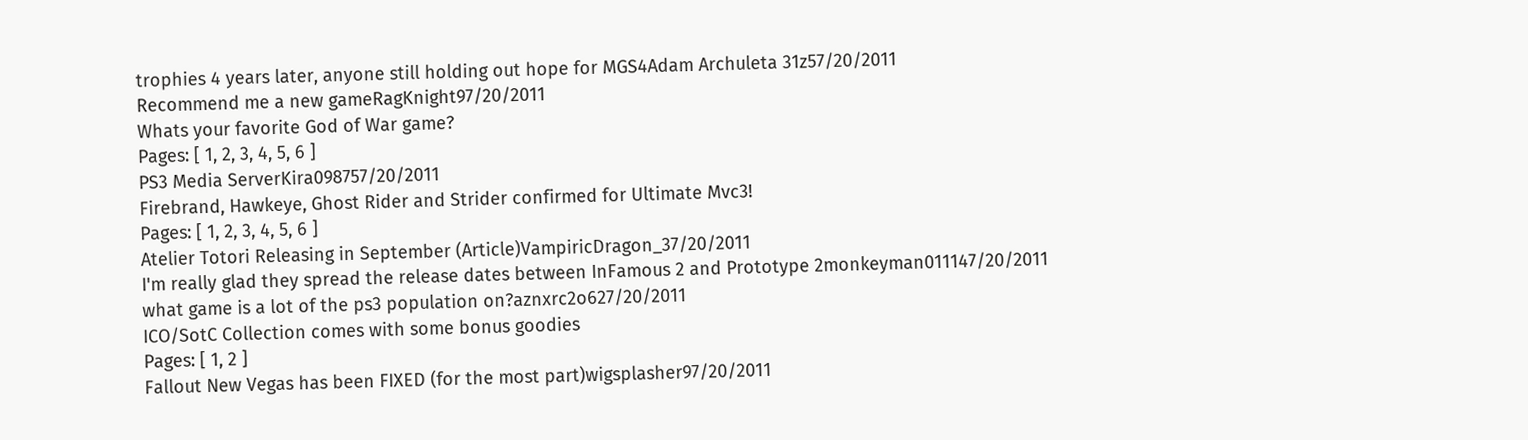trophies 4 years later, anyone still holding out hope for MGS4Adam Archuleta 31z57/20/2011
Recommend me a new gameRagKnight97/20/2011
Whats your favorite God of War game?
Pages: [ 1, 2, 3, 4, 5, 6 ]
PS3 Media ServerKira098757/20/2011
Firebrand, Hawkeye, Ghost Rider and Strider confirmed for Ultimate Mvc3!
Pages: [ 1, 2, 3, 4, 5, 6 ]
Atelier Totori Releasing in September (Article)VampiricDragon_37/20/2011
I'm really glad they spread the release dates between InFamous 2 and Prototype 2monkeyman011147/20/2011
what game is a lot of the ps3 population on?aznxrc2o627/20/2011
ICO/SotC Collection comes with some bonus goodies
Pages: [ 1, 2 ]
Fallout New Vegas has been FIXED (for the most part)wigsplasher97/20/2011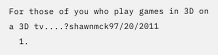For those of you who play games in 3D on a 3D tv....?shawnmck97/20/2011
  1.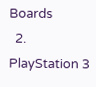Boards
  2. PlayStation 3